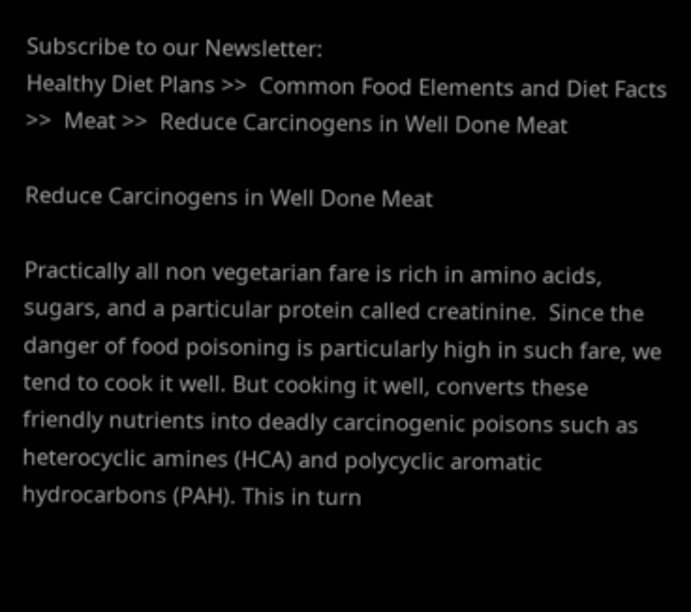Subscribe to our Newsletter:
Healthy Diet Plans >>  Common Food Elements and Diet Facts >>  Meat >>  Reduce Carcinogens in Well Done Meat

Reduce Carcinogens in Well Done Meat

Practically all non vegetarian fare is rich in amino acids, sugars, and a particular protein called creatinine.  Since the danger of food poisoning is particularly high in such fare, we tend to cook it well. But cooking it well, converts these friendly nutrients into deadly carcinogenic poisons such as heterocyclic amines (HCA) and polycyclic aromatic hydrocarbons (PAH). This in turn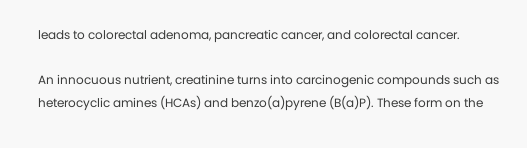leads to colorectal adenoma, pancreatic cancer, and colorectal cancer.

An innocuous nutrient, creatinine turns into carcinogenic compounds such as heterocyclic amines (HCAs) and benzo(a)pyrene (B(a)P). These form on the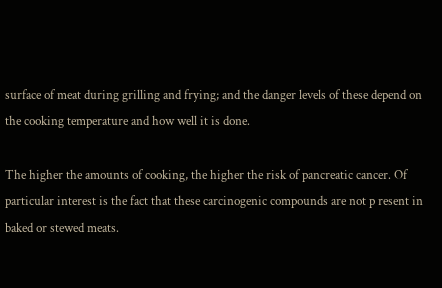surface of meat during grilling and frying; and the danger levels of these depend on the cooking temperature and how well it is done.

The higher the amounts of cooking, the higher the risk of pancreatic cancer. Of particular interest is the fact that these carcinogenic compounds are not p resent in baked or stewed meats.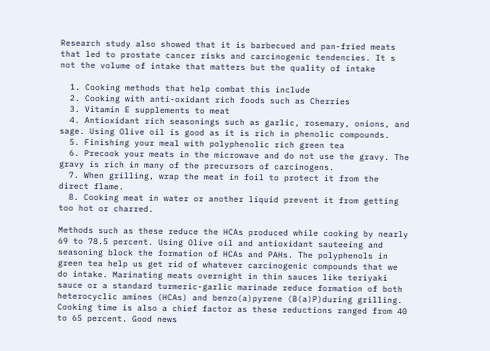Research study also showed that it is barbecued and pan-fried meats that led to prostate cancer risks and carcinogenic tendencies. It s not the volume of intake that matters but the quality of intake

  1. Cooking methods that help combat this include
  2. Cooking with anti-oxidant rich foods such as Cherries
  3. Vitamin E supplements to meat
  4. Antioxidant rich seasonings such as garlic, rosemary, onions, and sage. Using Olive oil is good as it is rich in phenolic compounds.
  5. Finishing your meal with polyphenolic rich green tea
  6. Precook your meats in the microwave and do not use the gravy. The gravy is rich in many of the precursors of carcinogens.
  7. When grilling, wrap the meat in foil to protect it from the direct flame.
  8. Cooking meat in water or another liquid prevent it from getting too hot or charred.

Methods such as these reduce the HCAs produced while cooking by nearly 69 to 78.5 percent. Using Olive oil and antioxidant sauteeing and seasoning block the formation of HCAs and PAHs. The polyphenols in green tea help us get rid of whatever carcinogenic compounds that we do intake. Marinating meats overnight in thin sauces like teriyaki sauce or a standard turmeric-garlic marinade reduce formation of both heterocyclic amines (HCAs) and benzo(a)pyrene (B(a)P)during grilling. Cooking time is also a chief factor as these reductions ranged from 40 to 65 percent. Good news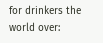for drinkers the world over: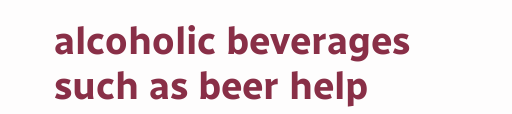alcoholic beverages such as beer help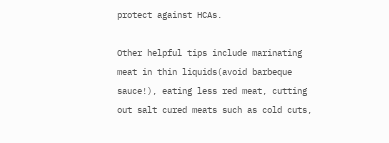protect against HCAs.

Other helpful tips include marinating meat in thin liquids(avoid barbeque sauce!), eating less red meat, cutting out salt cured meats such as cold cuts,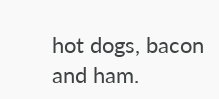hot dogs, bacon and ham.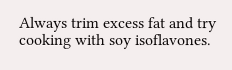Always trim excess fat and try cooking with soy isoflavones.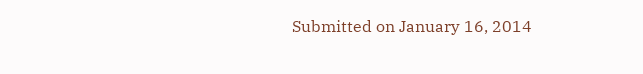Submitted on January 16, 2014